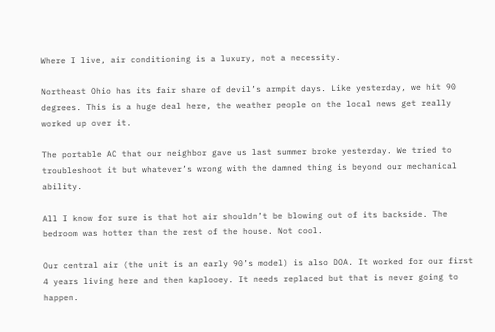Where I live, air conditioning is a luxury, not a necessity.

Northeast Ohio has its fair share of devil’s armpit days. Like yesterday, we hit 90 degrees. This is a huge deal here, the weather people on the local news get really worked up over it.

The portable AC that our neighbor gave us last summer broke yesterday. We tried to troubleshoot it but whatever’s wrong with the damned thing is beyond our mechanical ability.

All I know for sure is that hot air shouldn’t be blowing out of its backside. The bedroom was hotter than the rest of the house. Not cool.

Our central air (the unit is an early 90’s model) is also DOA. It worked for our first 4 years living here and then kaplooey. It needs replaced but that is never going to happen.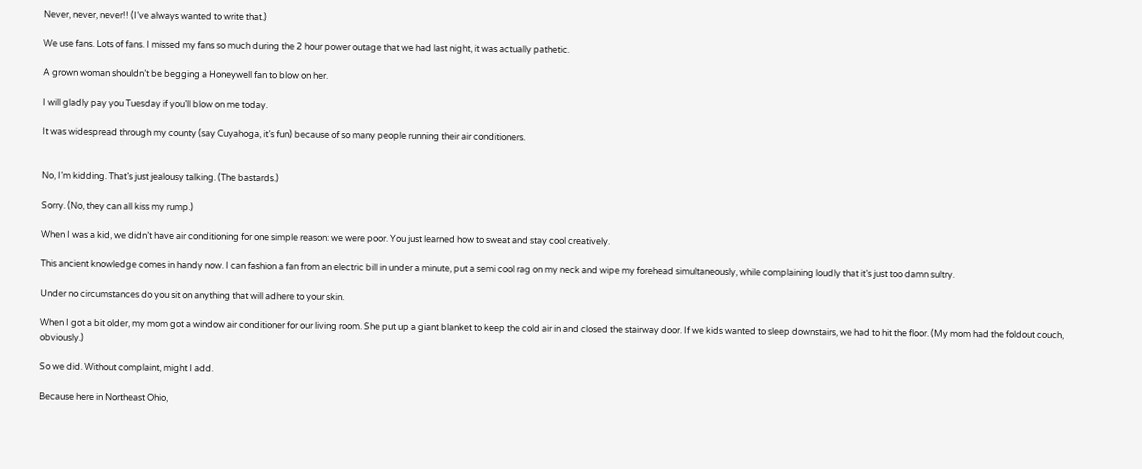Never, never, never!! (I’ve always wanted to write that.)

We use fans. Lots of fans. I missed my fans so much during the 2 hour power outage that we had last night, it was actually pathetic.

A grown woman shouldn’t be begging a Honeywell fan to blow on her.

I will gladly pay you Tuesday if you’ll blow on me today.

It was widespread through my county (say Cuyahoga, it’s fun) because of so many people running their air conditioners.


No, I’m kidding. That’s just jealousy talking. (The bastards.)

Sorry. (No, they can all kiss my rump.)

When I was a kid, we didn’t have air conditioning for one simple reason: we were poor. You just learned how to sweat and stay cool creatively.

This ancient knowledge comes in handy now. I can fashion a fan from an electric bill in under a minute, put a semi cool rag on my neck and wipe my forehead simultaneously, while complaining loudly that it’s just too damn sultry.

Under no circumstances do you sit on anything that will adhere to your skin.

When I got a bit older, my mom got a window air conditioner for our living room. She put up a giant blanket to keep the cold air in and closed the stairway door. If we kids wanted to sleep downstairs, we had to hit the floor. (My mom had the foldout couch, obviously.)

So we did. Without complaint, might I add.

Because here in Northeast Ohio,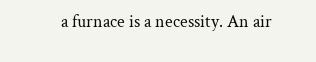a furnace is a necessity. An air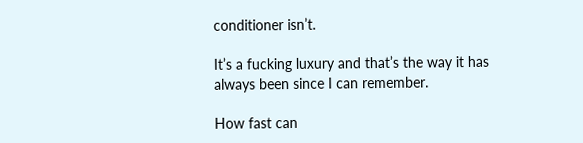conditioner isn’t.

It’s a fucking luxury and that’s the way it has always been since I can remember.

How fast can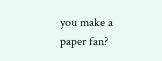you make a paper fan?